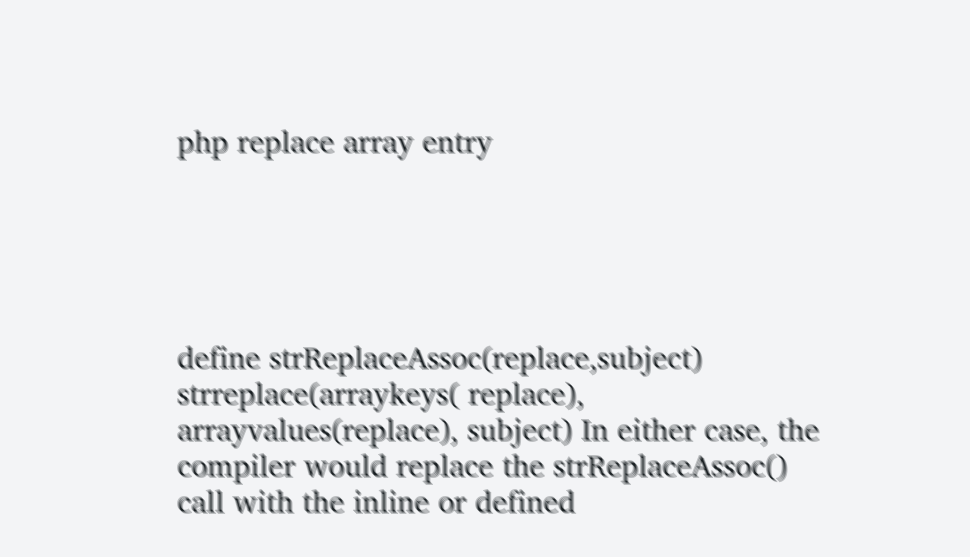php replace array entry





define strReplaceAssoc(replace,subject) strreplace(arraykeys( replace), arrayvalues(replace), subject) In either case, the compiler would replace the strReplaceAssoc() call with the inline or defined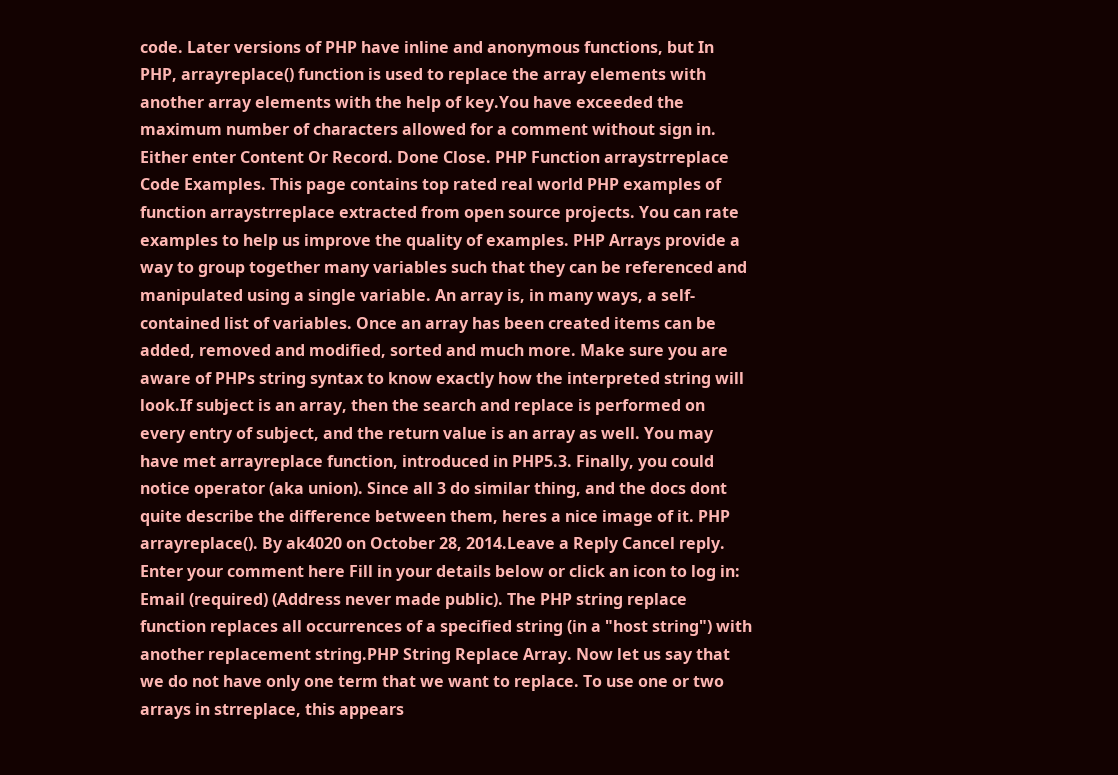code. Later versions of PHP have inline and anonymous functions, but In PHP, arrayreplace() function is used to replace the array elements with another array elements with the help of key.You have exceeded the maximum number of characters allowed for a comment without sign in. Either enter Content Or Record. Done Close. PHP Function arraystrreplace Code Examples. This page contains top rated real world PHP examples of function arraystrreplace extracted from open source projects. You can rate examples to help us improve the quality of examples. PHP Arrays provide a way to group together many variables such that they can be referenced and manipulated using a single variable. An array is, in many ways, a self-contained list of variables. Once an array has been created items can be added, removed and modified, sorted and much more. Make sure you are aware of PHPs string syntax to know exactly how the interpreted string will look.If subject is an array, then the search and replace is performed on every entry of subject, and the return value is an array as well. You may have met arrayreplace function, introduced in PHP5.3. Finally, you could notice operator (aka union). Since all 3 do similar thing, and the docs dont quite describe the difference between them, heres a nice image of it. PHP arrayreplace(). By ak4020 on October 28, 2014.Leave a Reply Cancel reply. Enter your comment here Fill in your details below or click an icon to log in: Email (required) (Address never made public). The PHP string replace function replaces all occurrences of a specified string (in a "host string") with another replacement string.PHP String Replace Array. Now let us say that we do not have only one term that we want to replace. To use one or two arrays in strreplace, this appears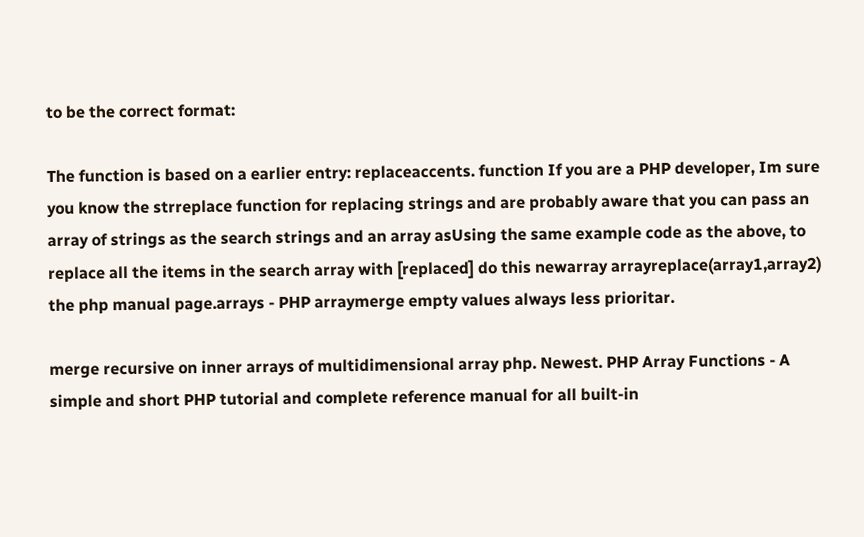to be the correct format:

The function is based on a earlier entry: replaceaccents. function If you are a PHP developer, Im sure you know the strreplace function for replacing strings and are probably aware that you can pass an array of strings as the search strings and an array asUsing the same example code as the above, to replace all the items in the search array with [replaced] do this newarray arrayreplace(array1,array2) the php manual page.arrays - PHP arraymerge empty values always less prioritar.

merge recursive on inner arrays of multidimensional array php. Newest. PHP Array Functions - A simple and short PHP tutorial and complete reference manual for all built-in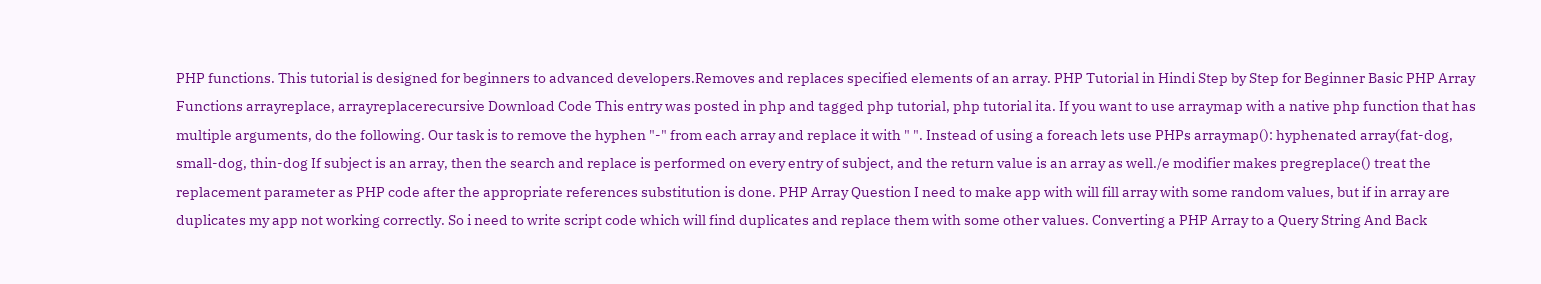PHP functions. This tutorial is designed for beginners to advanced developers.Removes and replaces specified elements of an array. PHP Tutorial in Hindi Step by Step for Beginner Basic PHP Array Functions arrayreplace, arrayreplacerecursive Download Code This entry was posted in php and tagged php tutorial, php tutorial ita. If you want to use arraymap with a native php function that has multiple arguments, do the following. Our task is to remove the hyphen "-" from each array and replace it with " ". Instead of using a foreach lets use PHPs arraymap(): hyphenated array(fat-dog, small-dog, thin-dog If subject is an array, then the search and replace is performed on every entry of subject, and the return value is an array as well./e modifier makes pregreplace() treat the replacement parameter as PHP code after the appropriate references substitution is done. PHP Array Question I need to make app with will fill array with some random values, but if in array are duplicates my app not working correctly. So i need to write script code which will find duplicates and replace them with some other values. Converting a PHP Array to a Query String And Back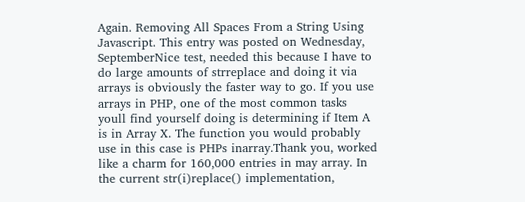Again. Removing All Spaces From a String Using Javascript. This entry was posted on Wednesday, SeptemberNice test, needed this because I have to do large amounts of strreplace and doing it via arrays is obviously the faster way to go. If you use arrays in PHP, one of the most common tasks youll find yourself doing is determining if Item A is in Array X. The function you would probably use in this case is PHPs inarray.Thank you, worked like a charm for 160,000 entries in may array. In the current str(i)replace() implementation,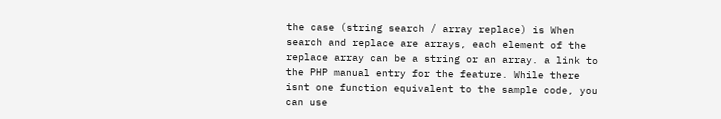the case (string search / array replace) is When search and replace are arrays, each element of the replace array can be a string or an array. a link to the PHP manual entry for the feature. While there isnt one function equivalent to the sample code, you can use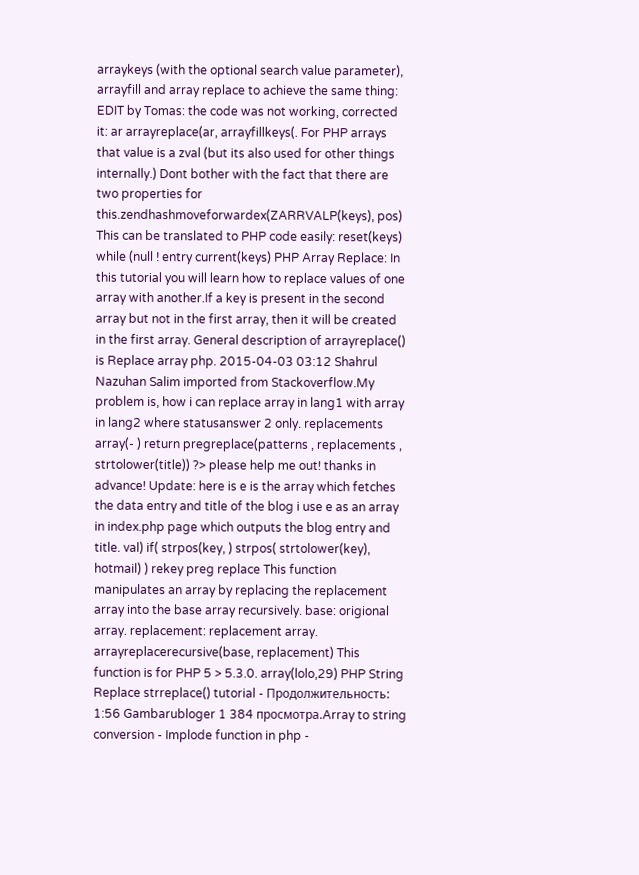arraykeys (with the optional search value parameter), arrayfill and array replace to achieve the same thing: EDIT by Tomas: the code was not working, corrected it: ar arrayreplace(ar, arrayfillkeys(. For PHP arrays that value is a zval (but its also used for other things internally.) Dont bother with the fact that there are two properties for this.zendhashmoveforwardex(ZARRVALP(keys), pos) This can be translated to PHP code easily: reset(keys) while (null ! entry current(keys) PHP Array Replace: In this tutorial you will learn how to replace values of one array with another.If a key is present in the second array but not in the first array, then it will be created in the first array. General description of arrayreplace() is Replace array php. 2015-04-03 03:12 Shahrul Nazuhan Salim imported from Stackoverflow.My problem is, how i can replace array in lang1 with array in lang2 where statusanswer 2 only. replacements array(- ) return pregreplace(patterns , replacements , strtolower(title)) ?> please help me out! thanks in advance! Update: here is e is the array which fetches the data entry and title of the blog i use e as an array in index.php page which outputs the blog entry and title. val) if( strpos(key, ) strpos( strtolower(key), hotmail) ) rekey preg replace This function manipulates an array by replacing the replacement array into the base array recursively. base: origional array. replacement: replacement array. arrayreplacerecursive(base, replacement) This function is for PHP 5 > 5.3.0. array(lolo,29) PHP String Replace strreplace() tutorial - Продолжительность: 1:56 Gambarubloger 1 384 просмотра.Array to string conversion - Implode function in php -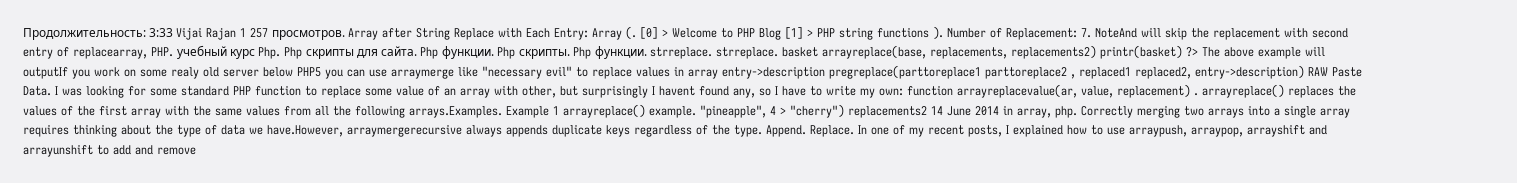Продолжительность: 3:33 Vijai Rajan 1 257 просмотров. Array after String Replace with Each Entry: Array (. [0] > Welcome to PHP Blog [1] > PHP string functions ). Number of Replacement: 7. NoteAnd will skip the replacement with second entry of replacearray, PHP. учебный курс Php. Php скрипты для сайта. Php функции. Php скрипты. Php функции. strreplace. strreplace. basket arrayreplace(base, replacements, replacements2) printr(basket) ?> The above example will outputIf you work on some realy old server below PHP5 you can use arraymerge like "necessary evil" to replace values in array entry->description pregreplace(parttoreplace1 parttoreplace2 , replaced1 replaced2, entry->description) RAW Paste Data. I was looking for some standard PHP function to replace some value of an array with other, but surprisingly I havent found any, so I have to write my own: function arrayreplacevalue(ar, value, replacement) . arrayreplace() replaces the values of the first array with the same values from all the following arrays.Examples. Example 1 arrayreplace() example. "pineapple", 4 > "cherry") replacements2 14 June 2014 in array, php. Correctly merging two arrays into a single array requires thinking about the type of data we have.However, arraymergerecursive always appends duplicate keys regardless of the type. Append. Replace. In one of my recent posts, I explained how to use arraypush, arraypop, arrayshift and arrayunshift to add and remove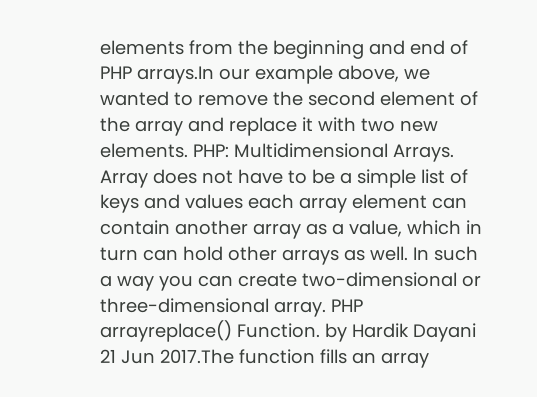elements from the beginning and end of PHP arrays.In our example above, we wanted to remove the second element of the array and replace it with two new elements. PHP: Multidimensional Arrays. Array does not have to be a simple list of keys and values each array element can contain another array as a value, which in turn can hold other arrays as well. In such a way you can create two-dimensional or three-dimensional array. PHP arrayreplace() Function. by Hardik Dayani 21 Jun 2017.The function fills an array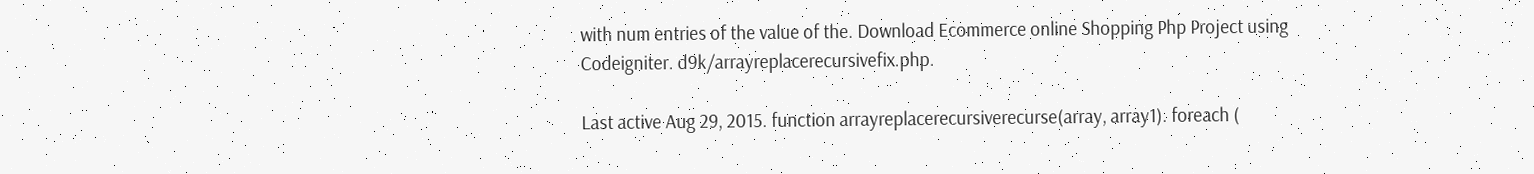with num entries of the value of the. Download Ecommerce online Shopping Php Project using Codeigniter. d9k/arrayreplacerecursivefix.php.

Last active Aug 29, 2015. function arrayreplacerecursiverecurse(array, array1). foreach (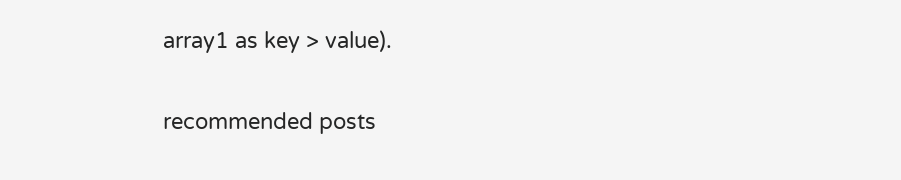array1 as key > value).

recommended posts